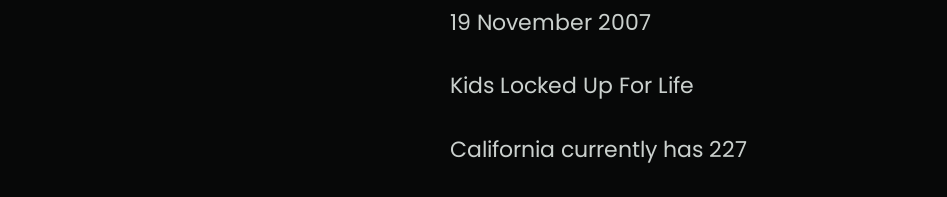19 November 2007

Kids Locked Up For Life

California currently has 227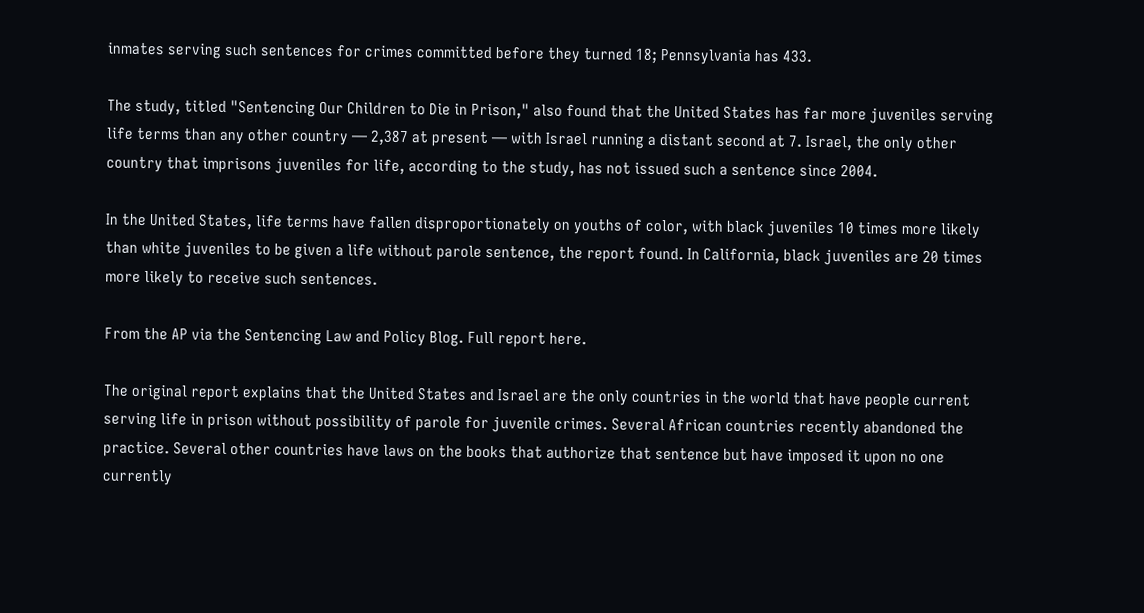inmates serving such sentences for crimes committed before they turned 18; Pennsylvania has 433.

The study, titled "Sentencing Our Children to Die in Prison," also found that the United States has far more juveniles serving life terms than any other country — 2,387 at present — with Israel running a distant second at 7. Israel, the only other country that imprisons juveniles for life, according to the study, has not issued such a sentence since 2004.

In the United States, life terms have fallen disproportionately on youths of color, with black juveniles 10 times more likely than white juveniles to be given a life without parole sentence, the report found. In California, black juveniles are 20 times more likely to receive such sentences.

From the AP via the Sentencing Law and Policy Blog. Full report here.

The original report explains that the United States and Israel are the only countries in the world that have people current serving life in prison without possibility of parole for juvenile crimes. Several African countries recently abandoned the practice. Several other countries have laws on the books that authorize that sentence but have imposed it upon no one currently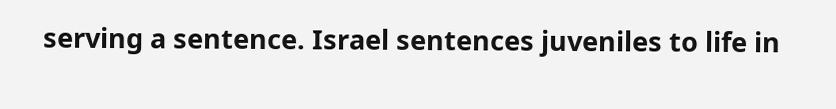serving a sentence. Israel sentences juveniles to life in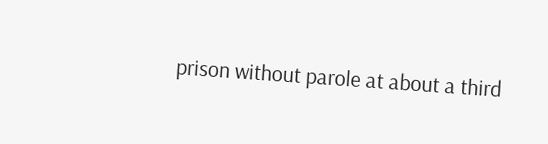prison without parole at about a third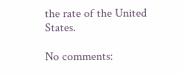the rate of the United States.

No comments: